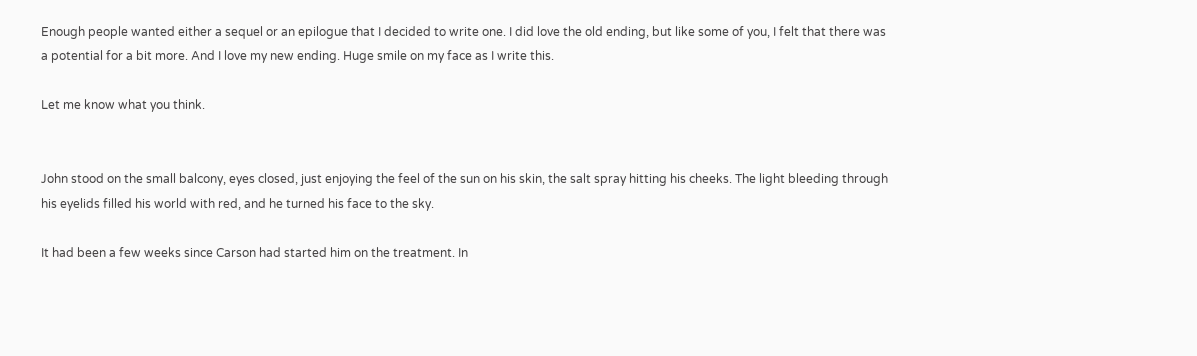Enough people wanted either a sequel or an epilogue that I decided to write one. I did love the old ending, but like some of you, I felt that there was a potential for a bit more. And I love my new ending. Huge smile on my face as I write this.

Let me know what you think.


John stood on the small balcony, eyes closed, just enjoying the feel of the sun on his skin, the salt spray hitting his cheeks. The light bleeding through his eyelids filled his world with red, and he turned his face to the sky.

It had been a few weeks since Carson had started him on the treatment. In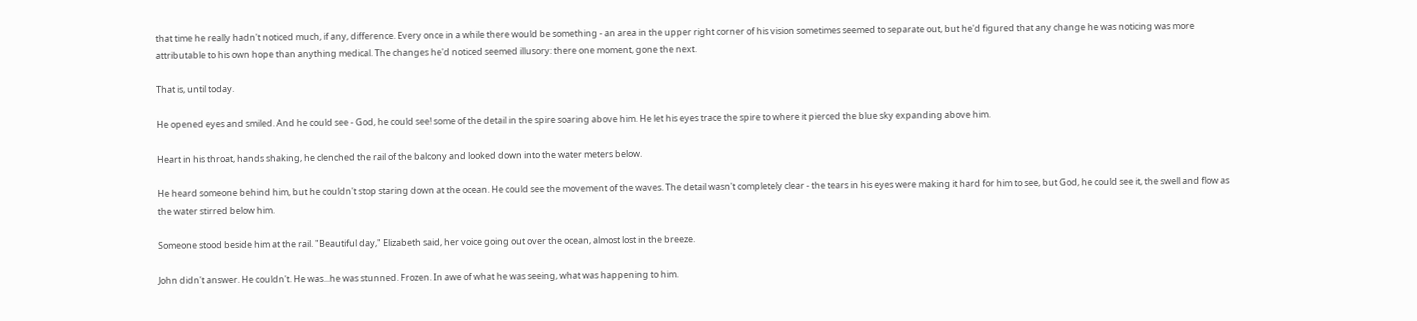that time he really hadn't noticed much, if any, difference. Every once in a while there would be something - an area in the upper right corner of his vision sometimes seemed to separate out, but he'd figured that any change he was noticing was more attributable to his own hope than anything medical. The changes he'd noticed seemed illusory: there one moment, gone the next.

That is, until today.

He opened eyes and smiled. And he could see - God, he could see! some of the detail in the spire soaring above him. He let his eyes trace the spire to where it pierced the blue sky expanding above him.

Heart in his throat, hands shaking, he clenched the rail of the balcony and looked down into the water meters below.

He heard someone behind him, but he couldn't stop staring down at the ocean. He could see the movement of the waves. The detail wasn't completely clear - the tears in his eyes were making it hard for him to see, but God, he could see it, the swell and flow as the water stirred below him.

Someone stood beside him at the rail. "Beautiful day," Elizabeth said, her voice going out over the ocean, almost lost in the breeze.

John didn't answer. He couldn't. He was...he was stunned. Frozen. In awe of what he was seeing, what was happening to him.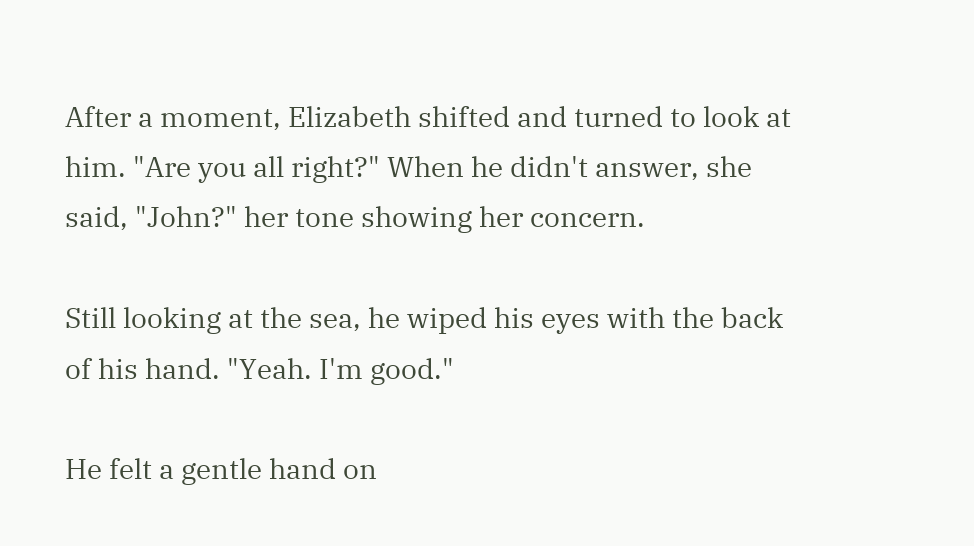After a moment, Elizabeth shifted and turned to look at him. "Are you all right?" When he didn't answer, she said, "John?" her tone showing her concern.

Still looking at the sea, he wiped his eyes with the back of his hand. "Yeah. I'm good."

He felt a gentle hand on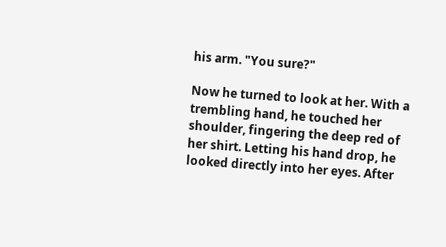his arm. "You sure?"

Now he turned to look at her. With a trembling hand, he touched her shoulder, fingering the deep red of her shirt. Letting his hand drop, he looked directly into her eyes. After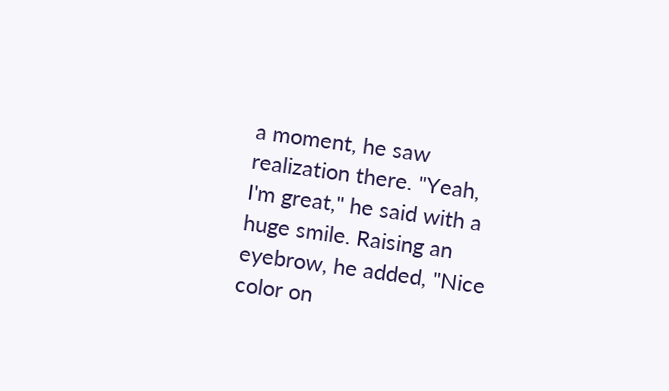a moment, he saw realization there. "Yeah, I'm great," he said with a huge smile. Raising an eyebrow, he added, "Nice color on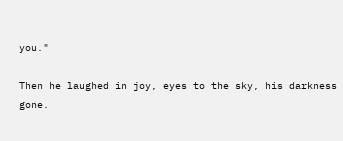you."

Then he laughed in joy, eyes to the sky, his darkness gone.